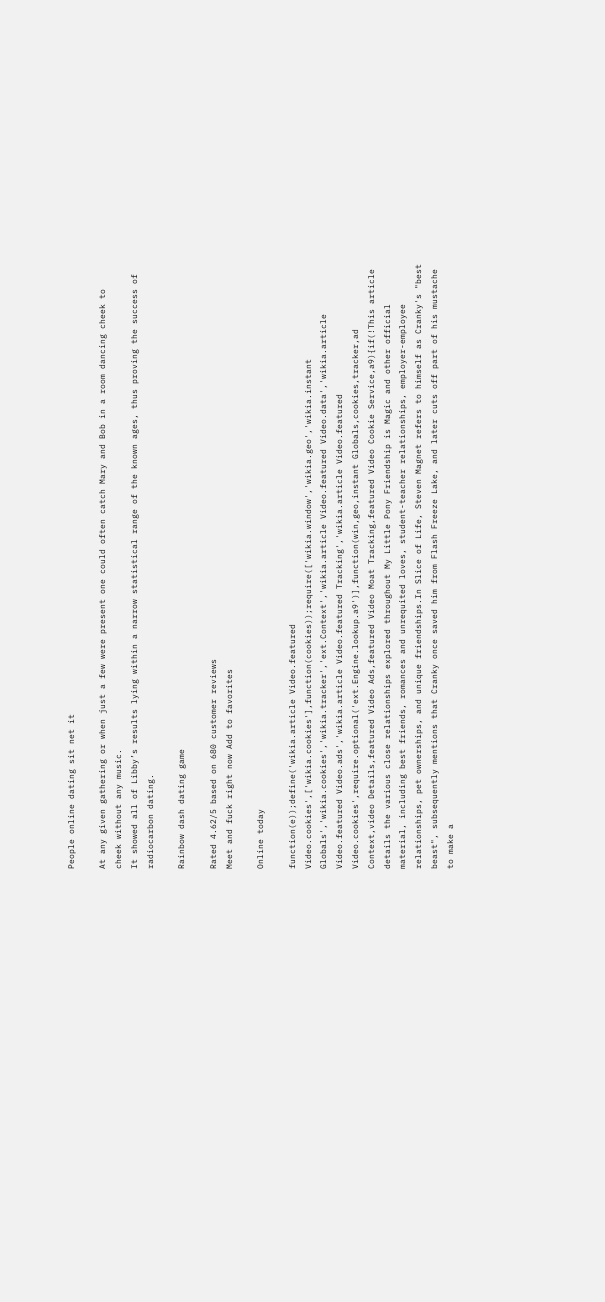People online dating sit net it

At any given gathering or when just a few were present one could often catch Mary and Bob in a room dancing cheek to cheek without any music.
It showed all of Libby’s results lying within a narrow statistical range of the known ages, thus proving the success of radiocarbon dating.

Rainbow dash dating game

Rated 4.62/5 based on 680 customer reviews
Meet and fuck right now Add to favorites

Online today

function(e));define('wikia.article Video.featured Video.cookies',['wikia.cookies'],function(cookies));require(['wikia.window','wikia.geo','wikia.instant Globals','wikia.cookies','wikia.tracker','ext.Context','wikia.article Video.featured Video.data','wikia.article Video.featured Video.ads','wikia.article Video.featured Tracking','wikia.article Video.featured Video.cookies',require.optional('ext.Engine.lookup.a9')],function(win,geo,instant Globals,cookies,tracker,ad Context,video Details,featured Video Ads,featured Video Moat Tracking,featured Video Cookie Service,a9){if(!This article details the various close relationships explored throughout My Little Pony Friendship is Magic and other official material, including best friends, romances and unrequited loves, student-teacher relationships, employer-employee relationships, pet ownerships, and unique friendships.In Slice of Life, Steven Magnet refers to himself as Cranky's "best beast", subsequently mentions that Cranky once saved him from Flash Freeze Lake, and later cuts off part of his mustache to make a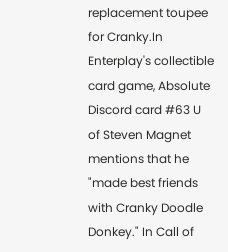replacement toupee for Cranky.In Enterplay's collectible card game, Absolute Discord card #63 U of Steven Magnet mentions that he "made best friends with Cranky Doodle Donkey." In Call of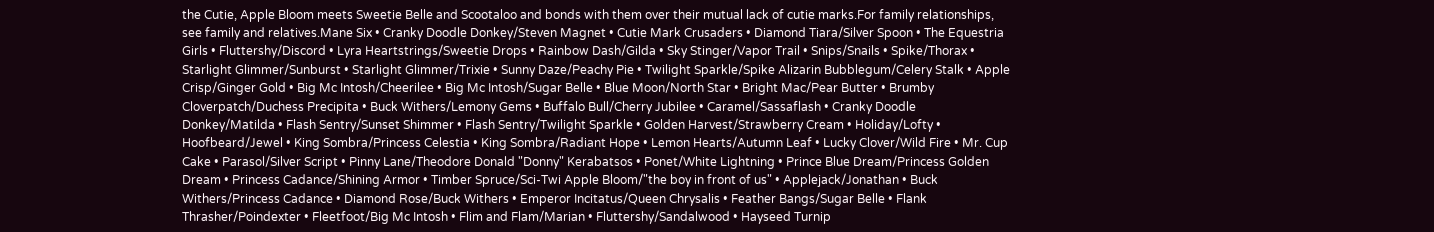the Cutie, Apple Bloom meets Sweetie Belle and Scootaloo and bonds with them over their mutual lack of cutie marks.For family relationships, see family and relatives.Mane Six • Cranky Doodle Donkey/Steven Magnet • Cutie Mark Crusaders • Diamond Tiara/Silver Spoon • The Equestria Girls • Fluttershy/Discord • Lyra Heartstrings/Sweetie Drops • Rainbow Dash/Gilda • Sky Stinger/Vapor Trail • Snips/Snails • Spike/Thorax • Starlight Glimmer/Sunburst • Starlight Glimmer/Trixie • Sunny Daze/Peachy Pie • Twilight Sparkle/Spike Alizarin Bubblegum/Celery Stalk • Apple Crisp/Ginger Gold • Big Mc Intosh/Cheerilee • Big Mc Intosh/Sugar Belle • Blue Moon/North Star • Bright Mac/Pear Butter • Brumby Cloverpatch/Duchess Precipita • Buck Withers/Lemony Gems • Buffalo Bull/Cherry Jubilee • Caramel/Sassaflash • Cranky Doodle Donkey/Matilda • Flash Sentry/Sunset Shimmer • Flash Sentry/Twilight Sparkle • Golden Harvest/Strawberry Cream • Holiday/Lofty • Hoofbeard/Jewel • King Sombra/Princess Celestia • King Sombra/Radiant Hope • Lemon Hearts/Autumn Leaf • Lucky Clover/Wild Fire • Mr. Cup Cake • Parasol/Silver Script • Pinny Lane/Theodore Donald "Donny" Kerabatsos • Ponet/White Lightning • Prince Blue Dream/Princess Golden Dream • Princess Cadance/Shining Armor • Timber Spruce/Sci-Twi Apple Bloom/"the boy in front of us" • Applejack/Jonathan • Buck Withers/Princess Cadance • Diamond Rose/Buck Withers • Emperor Incitatus/Queen Chrysalis • Feather Bangs/Sugar Belle • Flank Thrasher/Poindexter • Fleetfoot/Big Mc Intosh • Flim and Flam/Marian • Fluttershy/Sandalwood • Hayseed Turnip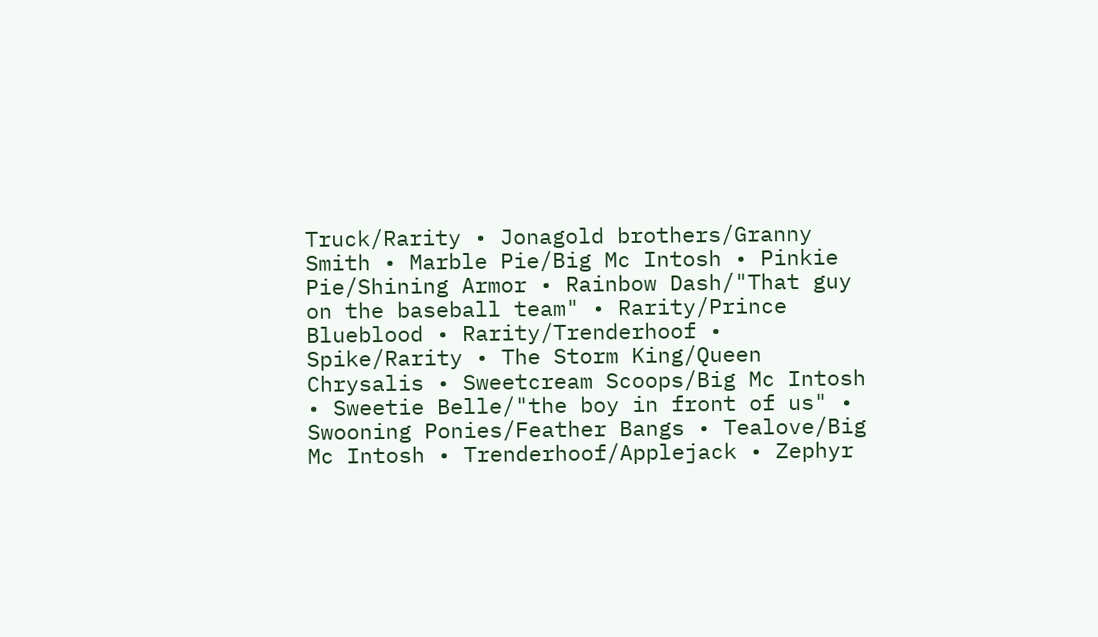Truck/Rarity • Jonagold brothers/Granny Smith • Marble Pie/Big Mc Intosh • Pinkie Pie/Shining Armor • Rainbow Dash/"That guy on the baseball team" • Rarity/Prince Blueblood • Rarity/Trenderhoof • Spike/Rarity • The Storm King/Queen Chrysalis • Sweetcream Scoops/Big Mc Intosh • Sweetie Belle/"the boy in front of us" • Swooning Ponies/Feather Bangs • Tealove/Big Mc Intosh • Trenderhoof/Applejack • Zephyr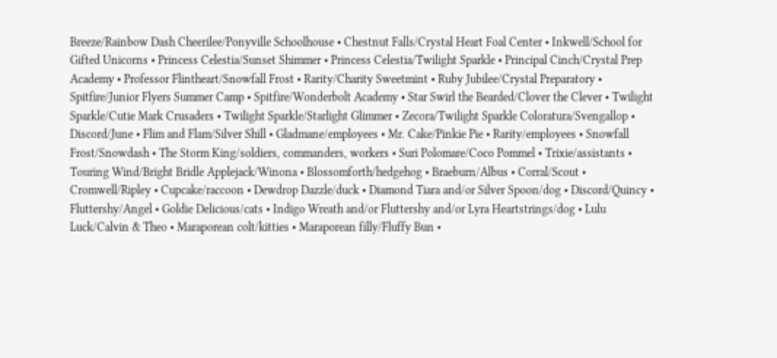Breeze/Rainbow Dash Cheerilee/Ponyville Schoolhouse • Chestnut Falls/Crystal Heart Foal Center • Inkwell/School for Gifted Unicorns • Princess Celestia/Sunset Shimmer • Princess Celestia/Twilight Sparkle • Principal Cinch/Crystal Prep Academy • Professor Flintheart/Snowfall Frost • Rarity/Charity Sweetmint • Ruby Jubilee/Crystal Preparatory • Spitfire/Junior Flyers Summer Camp • Spitfire/Wonderbolt Academy • Star Swirl the Bearded/Clover the Clever • Twilight Sparkle/Cutie Mark Crusaders • Twilight Sparkle/Starlight Glimmer • Zecora/Twilight Sparkle Coloratura/Svengallop • Discord/June • Flim and Flam/Silver Shill • Gladmane/employees • Mr. Cake/Pinkie Pie • Rarity/employees • Snowfall Frost/Snowdash • The Storm King/soldiers, commanders, workers • Suri Polomare/Coco Pommel • Trixie/assistants • Touring Wind/Bright Bridle Applejack/Winona • Blossomforth/hedgehog • Braeburn/Albus • Corral/Scout • Cromwell/Ripley • Cupcake/raccoon • Dewdrop Dazzle/duck • Diamond Tiara and/or Silver Spoon/dog • Discord/Quincy • Fluttershy/Angel • Goldie Delicious/cats • Indigo Wreath and/or Fluttershy and/or Lyra Heartstrings/dog • Lulu Luck/Calvin & Theo • Maraporean colt/kitties • Maraporean filly/Fluffy Bun •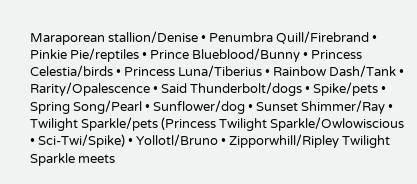Maraporean stallion/Denise • Penumbra Quill/Firebrand • Pinkie Pie/reptiles • Prince Blueblood/Bunny • Princess Celestia/birds • Princess Luna/Tiberius • Rainbow Dash/Tank • Rarity/Opalescence • Said Thunderbolt/dogs • Spike/pets • Spring Song/Pearl • Sunflower/dog • Sunset Shimmer/Ray • Twilight Sparkle/pets (Princess Twilight Sparkle/Owlowiscious • Sci-Twi/Spike) • Yollotl/Bruno • Zipporwhill/Ripley Twilight Sparkle meets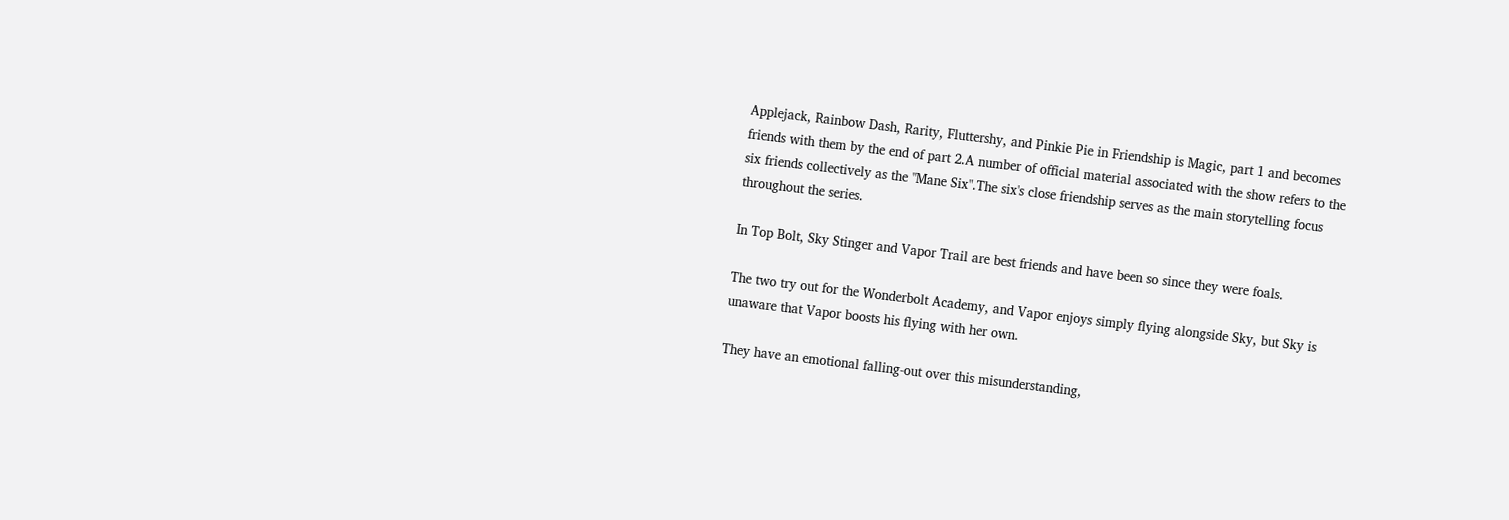Applejack, Rainbow Dash, Rarity, Fluttershy, and Pinkie Pie in Friendship is Magic, part 1 and becomes friends with them by the end of part 2.A number of official material associated with the show refers to the six friends collectively as the "Mane Six".The six's close friendship serves as the main storytelling focus throughout the series.

In Top Bolt, Sky Stinger and Vapor Trail are best friends and have been so since they were foals.

The two try out for the Wonderbolt Academy, and Vapor enjoys simply flying alongside Sky, but Sky is unaware that Vapor boosts his flying with her own.

They have an emotional falling-out over this misunderstanding,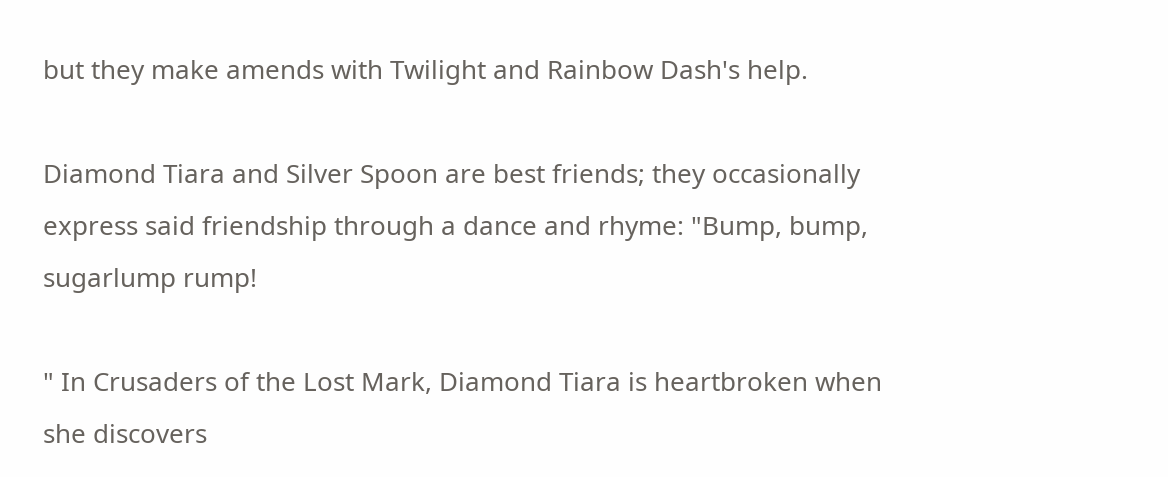but they make amends with Twilight and Rainbow Dash's help.

Diamond Tiara and Silver Spoon are best friends; they occasionally express said friendship through a dance and rhyme: "Bump, bump, sugarlump rump!

" In Crusaders of the Lost Mark, Diamond Tiara is heartbroken when she discovers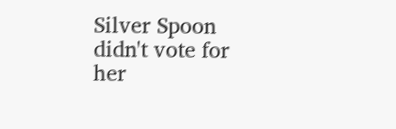Silver Spoon didn't vote for her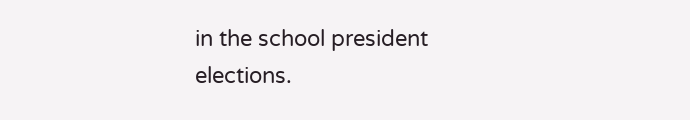in the school president elections.